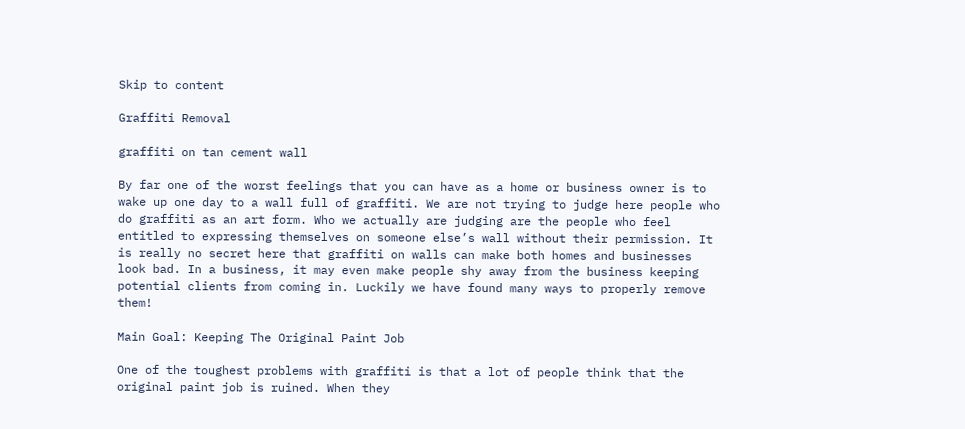Skip to content

Graffiti Removal

graffiti on tan cement wall

By far one of the worst feelings that you can have as a home or business owner is to wake up one day to a wall full of graffiti. We are not trying to judge here people who do graffiti as an art form. Who we actually are judging are the people who feel entitled to expressing themselves on someone else’s wall without their permission. It is really no secret here that graffiti on walls can make both homes and businesses look bad. In a business, it may even make people shy away from the business keeping potential clients from coming in. Luckily we have found many ways to properly remove them!

Main Goal: Keeping The Original Paint Job

One of the toughest problems with graffiti is that a lot of people think that the original paint job is ruined. When they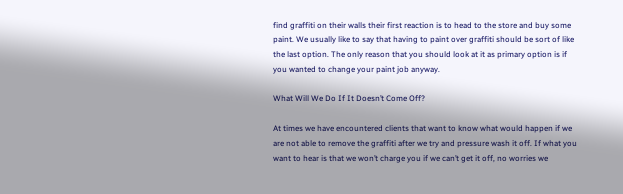find graffiti on their walls their first reaction is to head to the store and buy some paint. We usually like to say that having to paint over graffiti should be sort of like the last option. The only reason that you should look at it as primary option is if you wanted to change your paint job anyway.

What Will We Do If It Doesn’t Come Off?

At times we have encountered clients that want to know what would happen if we are not able to remove the graffiti after we try and pressure wash it off. If what you want to hear is that we won’t charge you if we can’t get it off, no worries we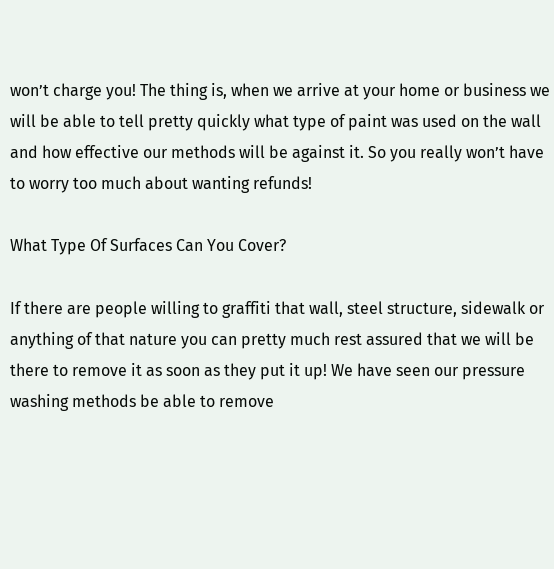won’t charge you! The thing is, when we arrive at your home or business we will be able to tell pretty quickly what type of paint was used on the wall and how effective our methods will be against it. So you really won’t have to worry too much about wanting refunds!

What Type Of Surfaces Can You Cover?

If there are people willing to graffiti that wall, steel structure, sidewalk or anything of that nature you can pretty much rest assured that we will be there to remove it as soon as they put it up! We have seen our pressure washing methods be able to remove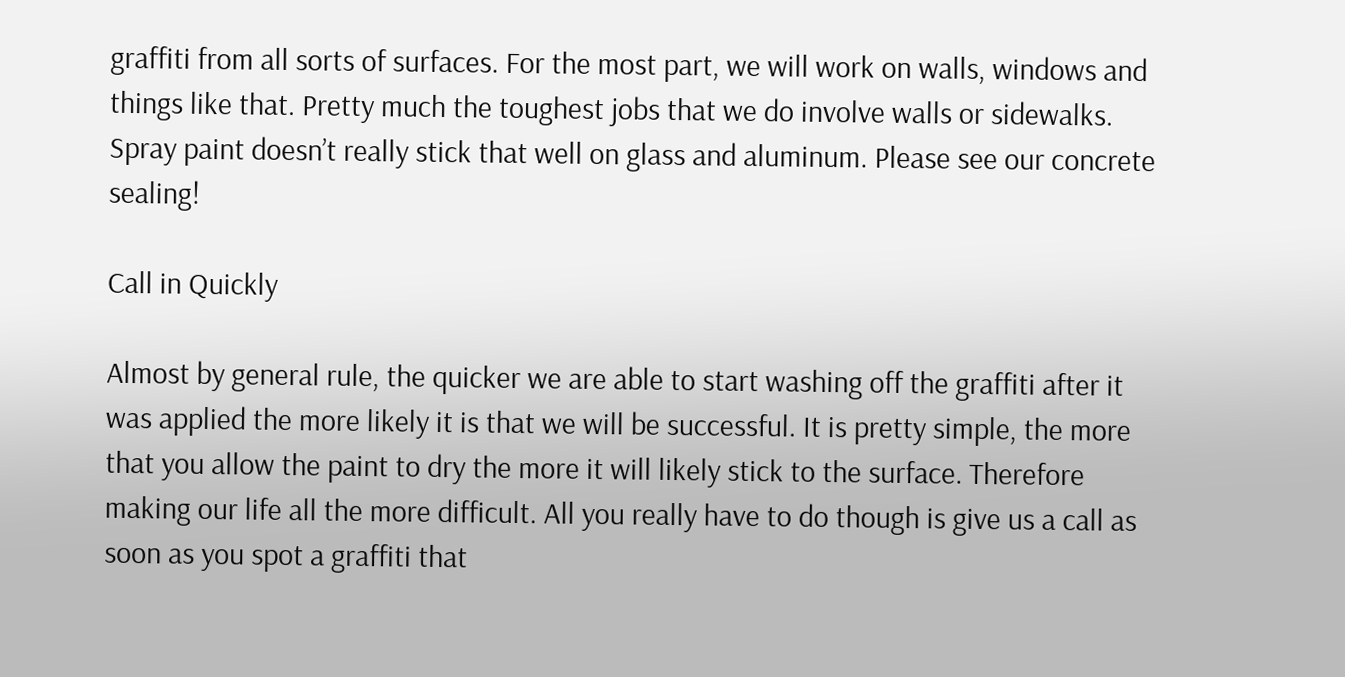graffiti from all sorts of surfaces. For the most part, we will work on walls, windows and things like that. Pretty much the toughest jobs that we do involve walls or sidewalks. Spray paint doesn’t really stick that well on glass and aluminum. Please see our concrete sealing!

Call in Quickly

Almost by general rule, the quicker we are able to start washing off the graffiti after it was applied the more likely it is that we will be successful. It is pretty simple, the more that you allow the paint to dry the more it will likely stick to the surface. Therefore making our life all the more difficult. All you really have to do though is give us a call as soon as you spot a graffiti that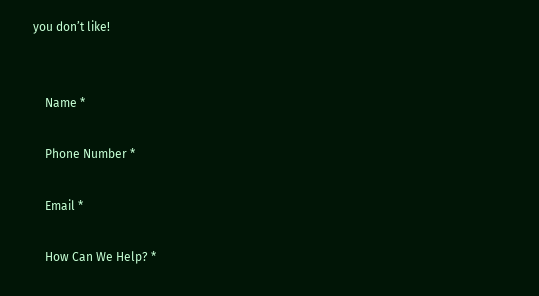you don’t like!


    Name *

    Phone Number *

    Email *

    How Can We Help? *